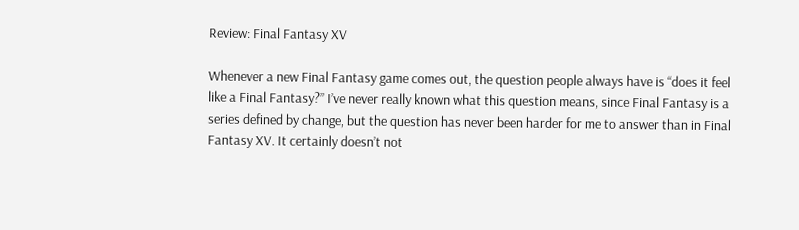Review: Final Fantasy XV

Whenever a new Final Fantasy game comes out, the question people always have is “does it feel like a Final Fantasy?” I’ve never really known what this question means, since Final Fantasy is a series defined by change, but the question has never been harder for me to answer than in Final Fantasy XV. It certainly doesn’t not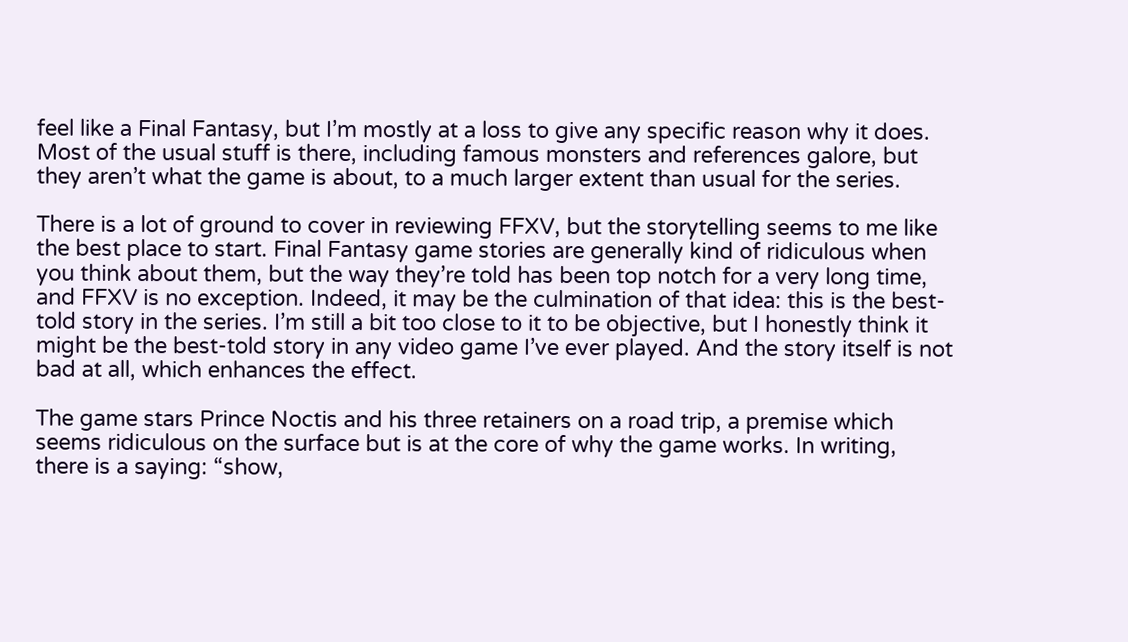feel like a Final Fantasy, but I’m mostly at a loss to give any specific reason why it does. Most of the usual stuff is there, including famous monsters and references galore, but they aren’t what the game is about, to a much larger extent than usual for the series.

There is a lot of ground to cover in reviewing FFXV, but the storytelling seems to me like the best place to start. Final Fantasy game stories are generally kind of ridiculous when you think about them, but the way they’re told has been top notch for a very long time, and FFXV is no exception. Indeed, it may be the culmination of that idea: this is the best-told story in the series. I’m still a bit too close to it to be objective, but I honestly think it might be the best-told story in any video game I’ve ever played. And the story itself is not bad at all, which enhances the effect.

The game stars Prince Noctis and his three retainers on a road trip, a premise which seems ridiculous on the surface but is at the core of why the game works. In writing, there is a saying: “show,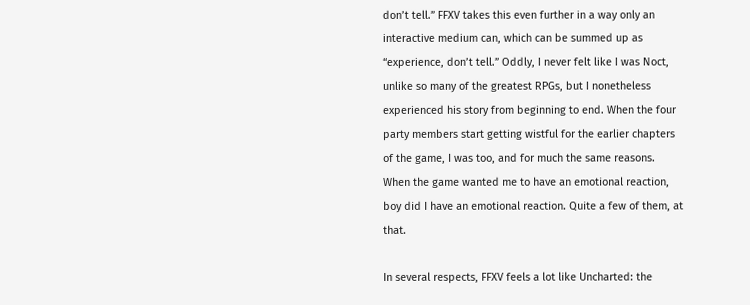don’t tell.” FFXV takes this even further in a way only an interactive medium can, which can be summed up as “experience, don’t tell.” Oddly, I never felt like I was Noct, unlike so many of the greatest RPGs, but I nonetheless experienced his story from beginning to end. When the four party members start getting wistful for the earlier chapters of the game, I was too, and for much the same reasons. When the game wanted me to have an emotional reaction, boy did I have an emotional reaction. Quite a few of them, at that.

In several respects, FFXV feels a lot like Uncharted: the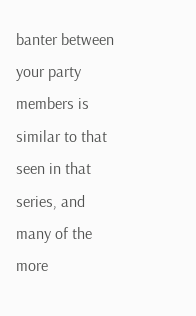banter between your party members is similar to that seen in that series, and many of the more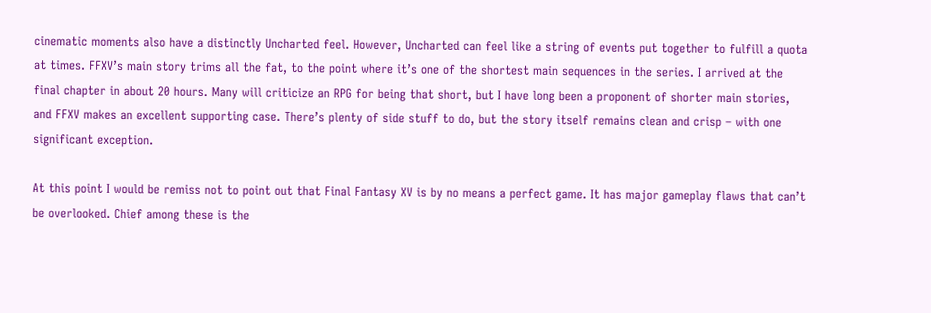cinematic moments also have a distinctly Uncharted feel. However, Uncharted can feel like a string of events put together to fulfill a quota at times. FFXV’s main story trims all the fat, to the point where it’s one of the shortest main sequences in the series. I arrived at the final chapter in about 20 hours. Many will criticize an RPG for being that short, but I have long been a proponent of shorter main stories, and FFXV makes an excellent supporting case. There’s plenty of side stuff to do, but the story itself remains clean and crisp – with one significant exception.

At this point I would be remiss not to point out that Final Fantasy XV is by no means a perfect game. It has major gameplay flaws that can’t be overlooked. Chief among these is the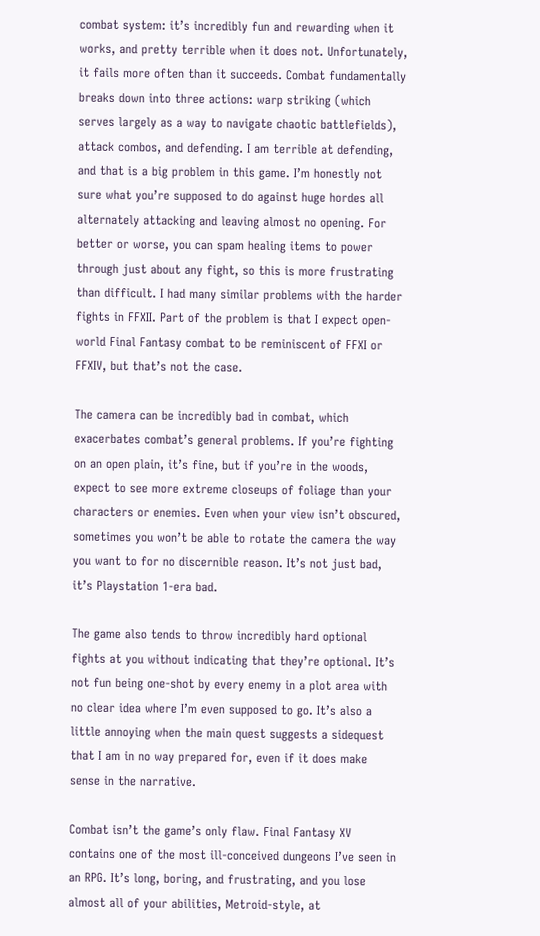combat system: it’s incredibly fun and rewarding when it works, and pretty terrible when it does not. Unfortunately, it fails more often than it succeeds. Combat fundamentally breaks down into three actions: warp striking (which serves largely as a way to navigate chaotic battlefields), attack combos, and defending. I am terrible at defending, and that is a big problem in this game. I’m honestly not sure what you’re supposed to do against huge hordes all alternately attacking and leaving almost no opening. For better or worse, you can spam healing items to power through just about any fight, so this is more frustrating than difficult. I had many similar problems with the harder fights in FFXII. Part of the problem is that I expect open-world Final Fantasy combat to be reminiscent of FFXI or FFXIV, but that’s not the case.

The camera can be incredibly bad in combat, which exacerbates combat’s general problems. If you’re fighting on an open plain, it’s fine, but if you’re in the woods, expect to see more extreme closeups of foliage than your characters or enemies. Even when your view isn’t obscured, sometimes you won’t be able to rotate the camera the way you want to for no discernible reason. It’s not just bad, it’s Playstation 1-era bad.

The game also tends to throw incredibly hard optional fights at you without indicating that they’re optional. It’s not fun being one-shot by every enemy in a plot area with no clear idea where I’m even supposed to go. It’s also a little annoying when the main quest suggests a sidequest that I am in no way prepared for, even if it does make sense in the narrative.

Combat isn’t the game’s only flaw. Final Fantasy XV contains one of the most ill-conceived dungeons I’ve seen in an RPG. It’s long, boring, and frustrating, and you lose almost all of your abilities, Metroid-style, at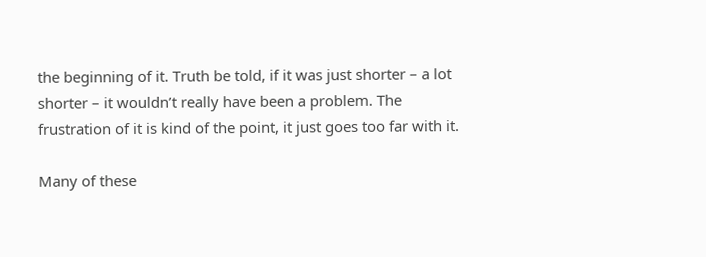the beginning of it. Truth be told, if it was just shorter – a lot shorter – it wouldn’t really have been a problem. The frustration of it is kind of the point, it just goes too far with it.

Many of these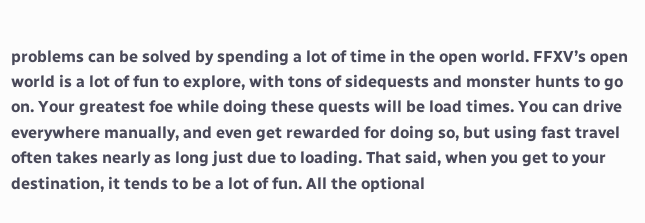problems can be solved by spending a lot of time in the open world. FFXV’s open world is a lot of fun to explore, with tons of sidequests and monster hunts to go on. Your greatest foe while doing these quests will be load times. You can drive everywhere manually, and even get rewarded for doing so, but using fast travel often takes nearly as long just due to loading. That said, when you get to your destination, it tends to be a lot of fun. All the optional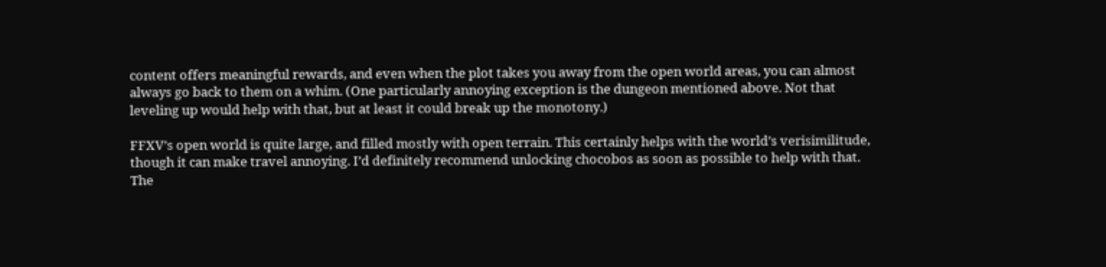content offers meaningful rewards, and even when the plot takes you away from the open world areas, you can almost always go back to them on a whim. (One particularly annoying exception is the dungeon mentioned above. Not that leveling up would help with that, but at least it could break up the monotony.)

FFXV’s open world is quite large, and filled mostly with open terrain. This certainly helps with the world’s verisimilitude, though it can make travel annoying. I’d definitely recommend unlocking chocobos as soon as possible to help with that. The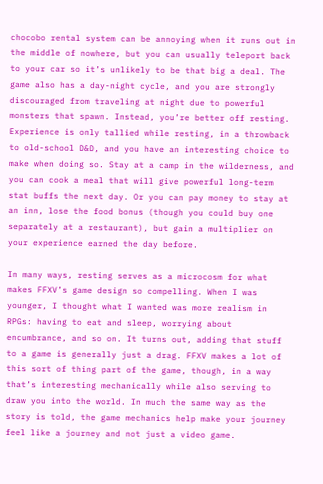chocobo rental system can be annoying when it runs out in the middle of nowhere, but you can usually teleport back to your car so it’s unlikely to be that big a deal. The game also has a day-night cycle, and you are strongly discouraged from traveling at night due to powerful monsters that spawn. Instead, you’re better off resting. Experience is only tallied while resting, in a throwback to old-school D&D, and you have an interesting choice to make when doing so. Stay at a camp in the wilderness, and you can cook a meal that will give powerful long-term stat buffs the next day. Or you can pay money to stay at an inn, lose the food bonus (though you could buy one separately at a restaurant), but gain a multiplier on your experience earned the day before.

In many ways, resting serves as a microcosm for what makes FFXV’s game design so compelling. When I was younger, I thought what I wanted was more realism in RPGs: having to eat and sleep, worrying about encumbrance, and so on. It turns out, adding that stuff to a game is generally just a drag. FFXV makes a lot of this sort of thing part of the game, though, in a way that’s interesting mechanically while also serving to draw you into the world. In much the same way as the story is told, the game mechanics help make your journey feel like a journey and not just a video game.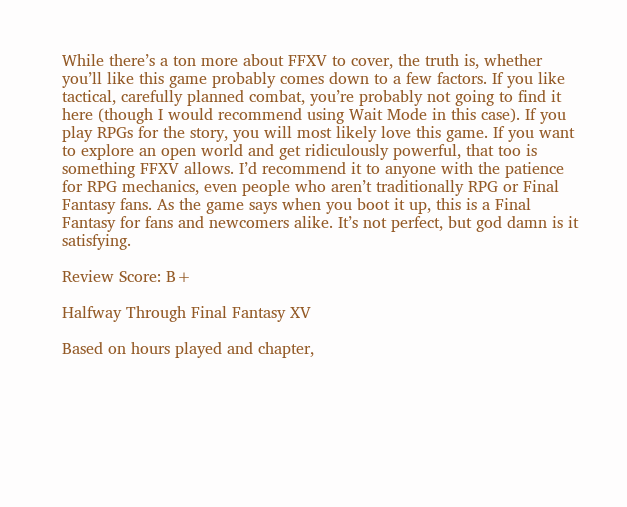While there’s a ton more about FFXV to cover, the truth is, whether you’ll like this game probably comes down to a few factors. If you like tactical, carefully planned combat, you’re probably not going to find it here (though I would recommend using Wait Mode in this case). If you play RPGs for the story, you will most likely love this game. If you want to explore an open world and get ridiculously powerful, that too is something FFXV allows. I’d recommend it to anyone with the patience for RPG mechanics, even people who aren’t traditionally RPG or Final Fantasy fans. As the game says when you boot it up, this is a Final Fantasy for fans and newcomers alike. It’s not perfect, but god damn is it satisfying.

Review Score: B+

Halfway Through Final Fantasy XV

Based on hours played and chapter,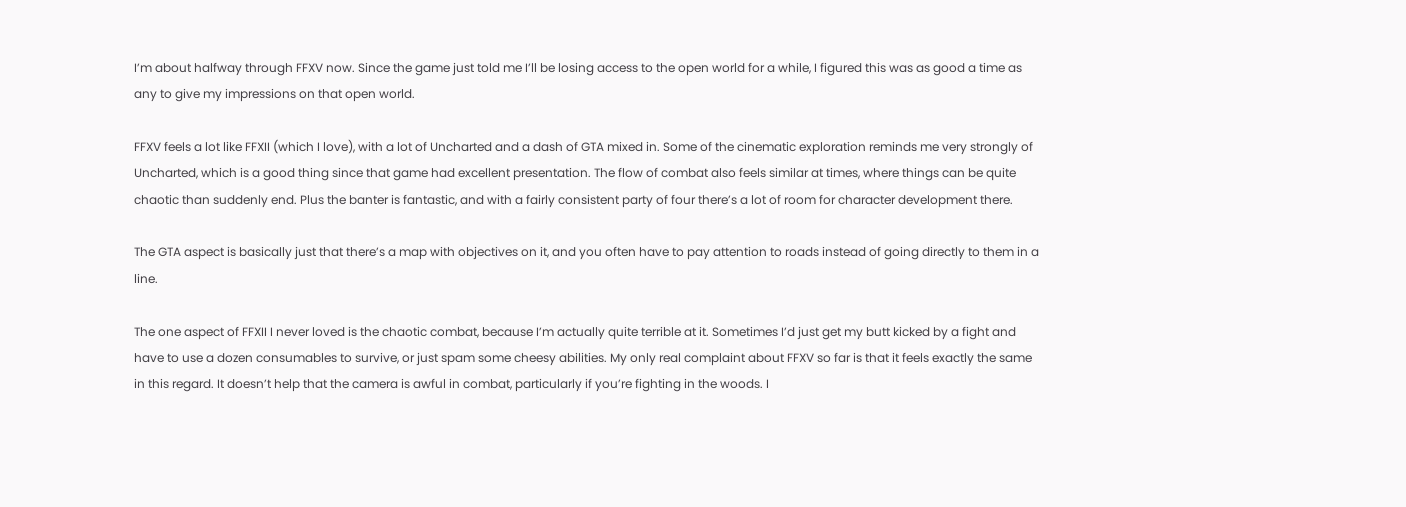I’m about halfway through FFXV now. Since the game just told me I’ll be losing access to the open world for a while, I figured this was as good a time as any to give my impressions on that open world.

FFXV feels a lot like FFXII (which I love), with a lot of Uncharted and a dash of GTA mixed in. Some of the cinematic exploration reminds me very strongly of Uncharted, which is a good thing since that game had excellent presentation. The flow of combat also feels similar at times, where things can be quite chaotic than suddenly end. Plus the banter is fantastic, and with a fairly consistent party of four there’s a lot of room for character development there.

The GTA aspect is basically just that there’s a map with objectives on it, and you often have to pay attention to roads instead of going directly to them in a line.

The one aspect of FFXII I never loved is the chaotic combat, because I’m actually quite terrible at it. Sometimes I’d just get my butt kicked by a fight and have to use a dozen consumables to survive, or just spam some cheesy abilities. My only real complaint about FFXV so far is that it feels exactly the same in this regard. It doesn’t help that the camera is awful in combat, particularly if you’re fighting in the woods. I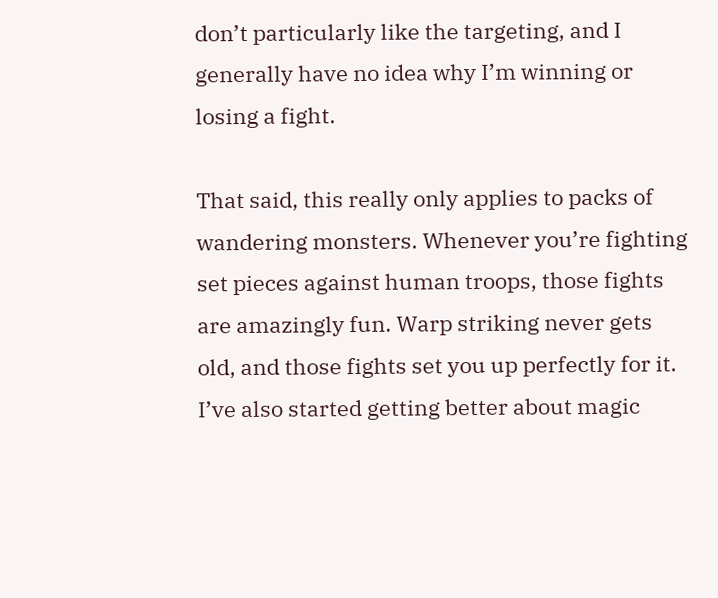don’t particularly like the targeting, and I generally have no idea why I’m winning or losing a fight.

That said, this really only applies to packs of wandering monsters. Whenever you’re fighting set pieces against human troops, those fights are amazingly fun. Warp striking never gets old, and those fights set you up perfectly for it. I’ve also started getting better about magic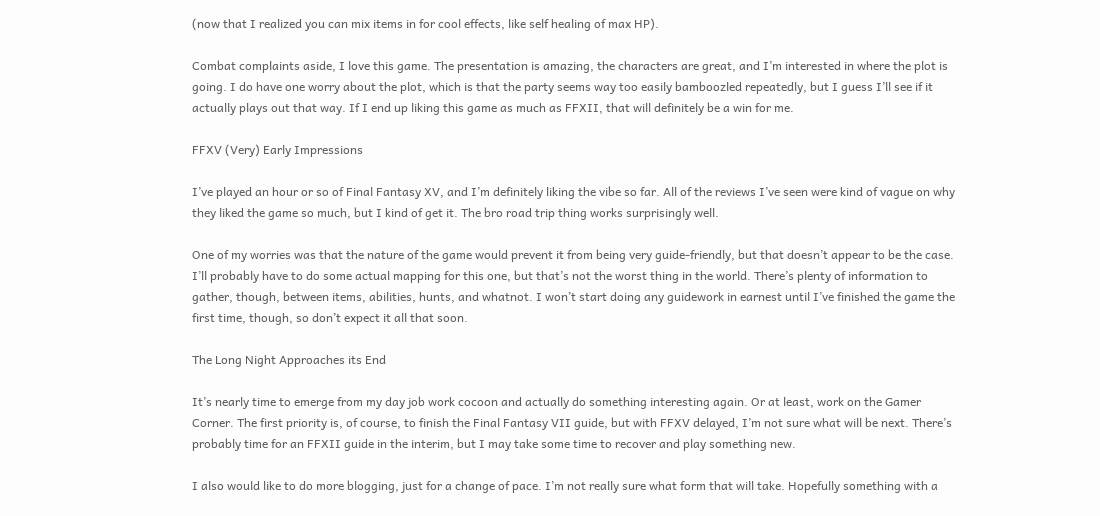(now that I realized you can mix items in for cool effects, like self healing of max HP).

Combat complaints aside, I love this game. The presentation is amazing, the characters are great, and I’m interested in where the plot is going. I do have one worry about the plot, which is that the party seems way too easily bamboozled repeatedly, but I guess I’ll see if it actually plays out that way. If I end up liking this game as much as FFXII, that will definitely be a win for me.

FFXV (Very) Early Impressions

I’ve played an hour or so of Final Fantasy XV, and I’m definitely liking the vibe so far. All of the reviews I’ve seen were kind of vague on why they liked the game so much, but I kind of get it. The bro road trip thing works surprisingly well.

One of my worries was that the nature of the game would prevent it from being very guide-friendly, but that doesn’t appear to be the case. I’ll probably have to do some actual mapping for this one, but that’s not the worst thing in the world. There’s plenty of information to gather, though, between items, abilities, hunts, and whatnot. I won’t start doing any guidework in earnest until I’ve finished the game the first time, though, so don’t expect it all that soon.

The Long Night Approaches its End

It’s nearly time to emerge from my day job work cocoon and actually do something interesting again. Or at least, work on the Gamer Corner. The first priority is, of course, to finish the Final Fantasy VII guide, but with FFXV delayed, I’m not sure what will be next. There’s probably time for an FFXII guide in the interim, but I may take some time to recover and play something new.

I also would like to do more blogging, just for a change of pace. I’m not really sure what form that will take. Hopefully something with a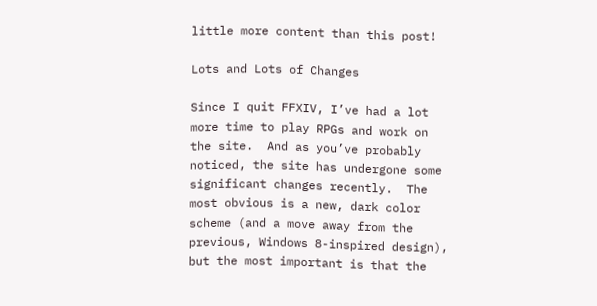little more content than this post!

Lots and Lots of Changes

Since I quit FFXIV, I’ve had a lot more time to play RPGs and work on the site.  And as you’ve probably noticed, the site has undergone some significant changes recently.  The most obvious is a new, dark color scheme (and a move away from the previous, Windows 8-inspired design), but the most important is that the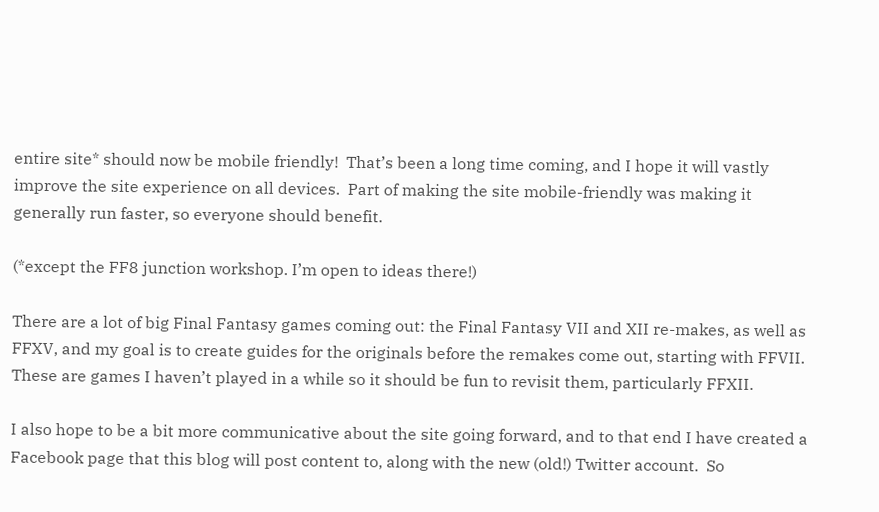entire site* should now be mobile friendly!  That’s been a long time coming, and I hope it will vastly improve the site experience on all devices.  Part of making the site mobile-friendly was making it generally run faster, so everyone should benefit.

(*except the FF8 junction workshop. I’m open to ideas there!)

There are a lot of big Final Fantasy games coming out: the Final Fantasy VII and XII re-makes, as well as FFXV, and my goal is to create guides for the originals before the remakes come out, starting with FFVII. These are games I haven’t played in a while so it should be fun to revisit them, particularly FFXII.

I also hope to be a bit more communicative about the site going forward, and to that end I have created a Facebook page that this blog will post content to, along with the new (old!) Twitter account.  So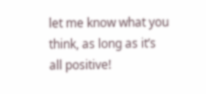let me know what you think, as long as it’s all positive!